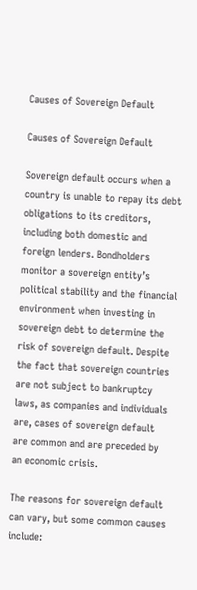Causes of Sovereign Default

Causes of Sovereign Default

Sovereign default occurs when a country is unable to repay its debt obligations to its creditors, including both domestic and foreign lenders. Bondholders monitor a sovereign entity’s political stability and the financial environment when investing in sovereign debt to determine the risk of sovereign default. Despite the fact that sovereign countries are not subject to bankruptcy laws, as companies and individuals are, cases of sovereign default are common and are preceded by an economic crisis.

The reasons for sovereign default can vary, but some common causes include: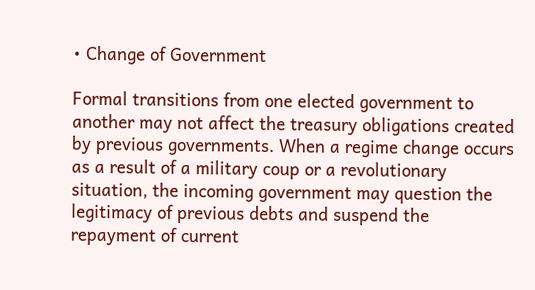• Change of Government

Formal transitions from one elected government to another may not affect the treasury obligations created by previous governments. When a regime change occurs as a result of a military coup or a revolutionary situation, the incoming government may question the legitimacy of previous debts and suspend the repayment of current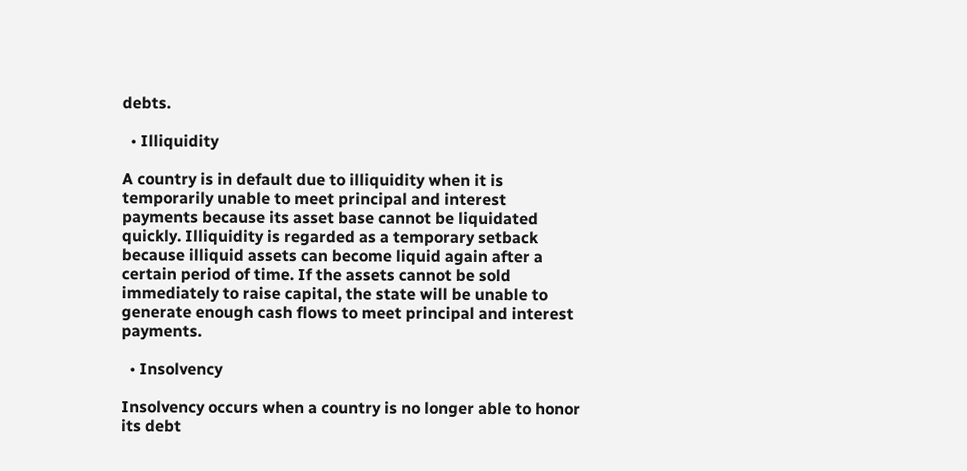debts.

  • Illiquidity

A country is in default due to illiquidity when it is temporarily unable to meet principal and interest payments because its asset base cannot be liquidated quickly. Illiquidity is regarded as a temporary setback because illiquid assets can become liquid again after a certain period of time. If the assets cannot be sold immediately to raise capital, the state will be unable to generate enough cash flows to meet principal and interest payments.

  • Insolvency

Insolvency occurs when a country is no longer able to honor its debt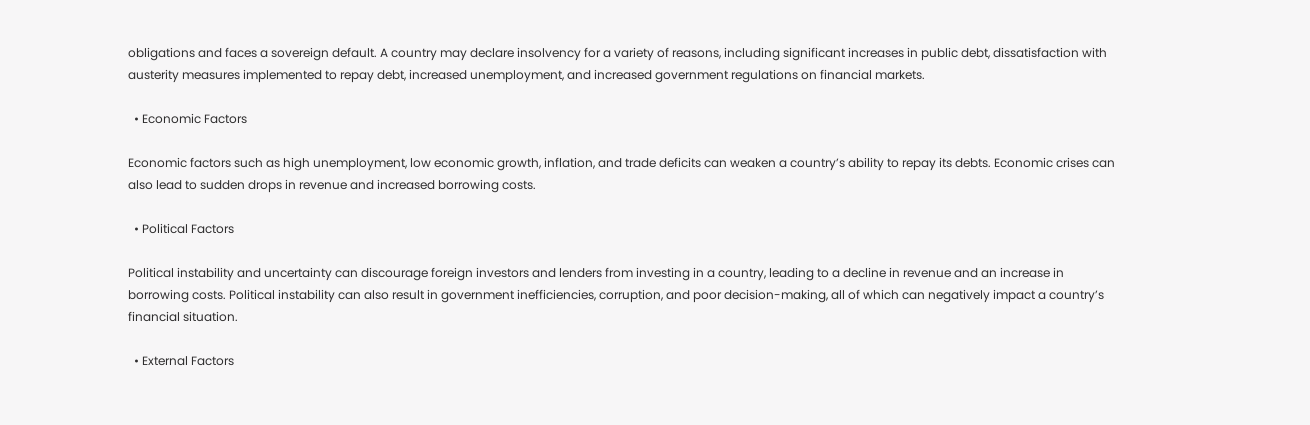obligations and faces a sovereign default. A country may declare insolvency for a variety of reasons, including significant increases in public debt, dissatisfaction with austerity measures implemented to repay debt, increased unemployment, and increased government regulations on financial markets.

  • Economic Factors

Economic factors such as high unemployment, low economic growth, inflation, and trade deficits can weaken a country’s ability to repay its debts. Economic crises can also lead to sudden drops in revenue and increased borrowing costs.

  • Political Factors

Political instability and uncertainty can discourage foreign investors and lenders from investing in a country, leading to a decline in revenue and an increase in borrowing costs. Political instability can also result in government inefficiencies, corruption, and poor decision-making, all of which can negatively impact a country’s financial situation.

  • External Factors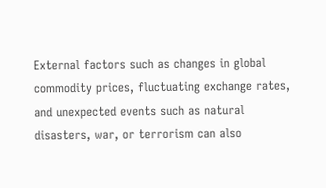External factors such as changes in global commodity prices, fluctuating exchange rates, and unexpected events such as natural disasters, war, or terrorism can also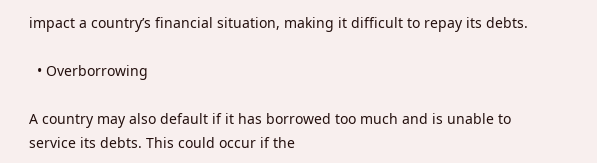impact a country’s financial situation, making it difficult to repay its debts.

  • Overborrowing

A country may also default if it has borrowed too much and is unable to service its debts. This could occur if the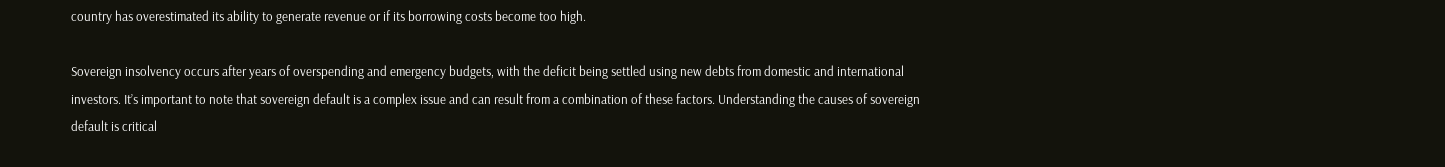country has overestimated its ability to generate revenue or if its borrowing costs become too high.

Sovereign insolvency occurs after years of overspending and emergency budgets, with the deficit being settled using new debts from domestic and international investors. It’s important to note that sovereign default is a complex issue and can result from a combination of these factors. Understanding the causes of sovereign default is critical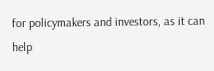for policymakers and investors, as it can help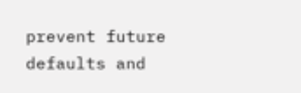prevent future defaults and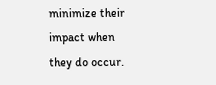minimize their impact when they do occur.